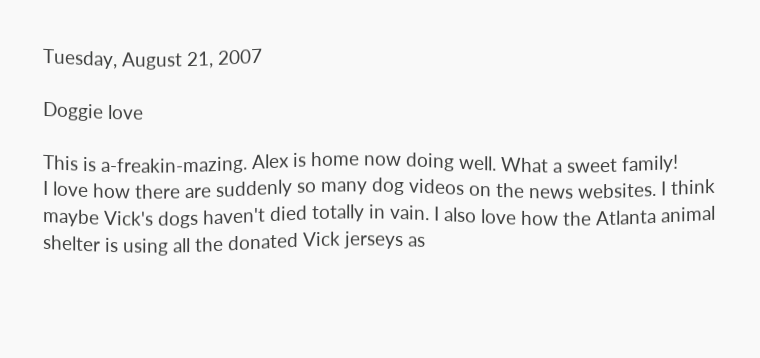Tuesday, August 21, 2007

Doggie love

This is a-freakin-mazing. Alex is home now doing well. What a sweet family!
I love how there are suddenly so many dog videos on the news websites. I think maybe Vick's dogs haven't died totally in vain. I also love how the Atlanta animal shelter is using all the donated Vick jerseys as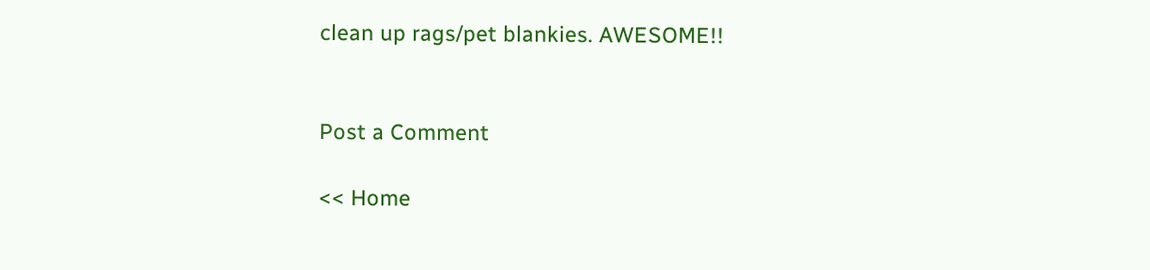clean up rags/pet blankies. AWESOME!!


Post a Comment

<< Home